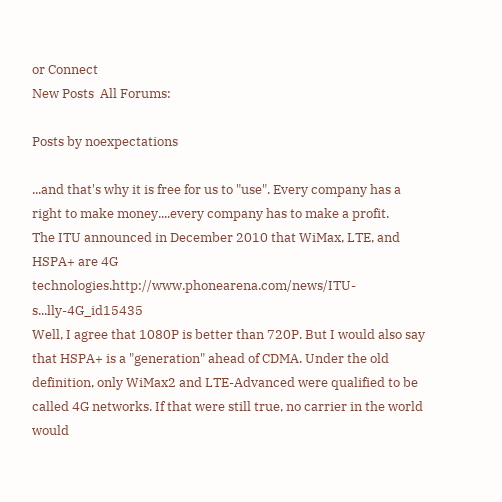or Connect
New Posts  All Forums:

Posts by noexpectations

...and that's why it is free for us to "use". Every company has a right to make money....every company has to make a profit.
The ITU announced in December 2010 that WiMax, LTE, and HSPA+ are 4G technologies.http://www.phonearena.com/news/ITU-s...lly-4G_id15435
Well, I agree that 1080P is better than 720P. But I would also say that HSPA+ is a "generation" ahead of CDMA. Under the old definition, only WiMax2 and LTE-Advanced were qualified to be called 4G networks. If that were still true, no carrier in the world would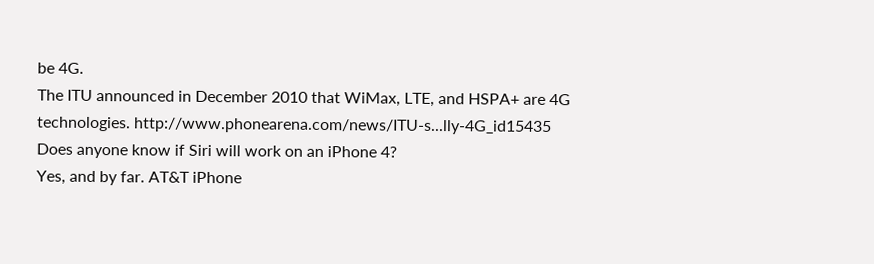be 4G.
The ITU announced in December 2010 that WiMax, LTE, and HSPA+ are 4G technologies. http://www.phonearena.com/news/ITU-s...lly-4G_id15435
Does anyone know if Siri will work on an iPhone 4?
Yes, and by far. AT&T iPhone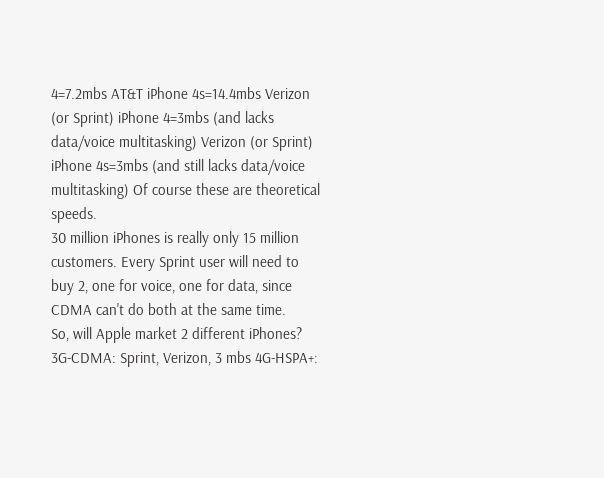4=7.2mbs AT&T iPhone 4s=14.4mbs Verizon (or Sprint) iPhone 4=3mbs (and lacks data/voice multitasking) Verizon (or Sprint) iPhone 4s=3mbs (and still lacks data/voice multitasking) Of course these are theoretical speeds.
30 million iPhones is really only 15 million customers. Every Sprint user will need to buy 2, one for voice, one for data, since CDMA can't do both at the same time.
So, will Apple market 2 different iPhones? 3G-CDMA: Sprint, Verizon, 3 mbs 4G-HSPA+: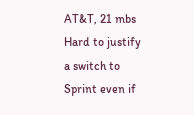AT&T, 21 mbs Hard to justify a switch to Sprint even if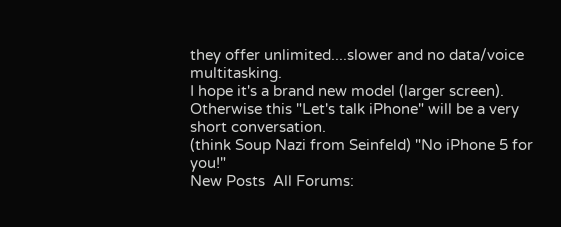they offer unlimited....slower and no data/voice multitasking.
I hope it's a brand new model (larger screen). Otherwise this "Let's talk iPhone" will be a very short conversation.
(think Soup Nazi from Seinfeld) "No iPhone 5 for you!"
New Posts  All Forums: